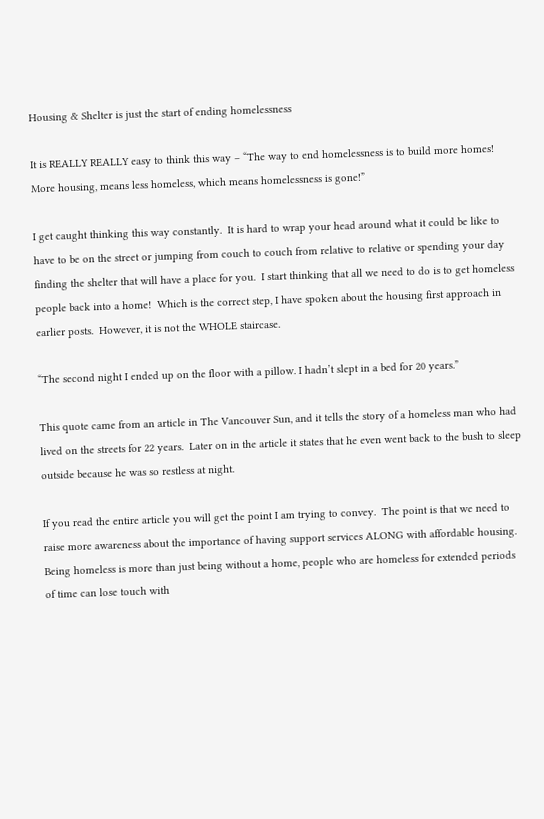Housing & Shelter is just the start of ending homelessness

It is REALLY REALLY easy to think this way – “The way to end homelessness is to build more homes!  More housing, means less homeless, which means homelessness is gone!”

I get caught thinking this way constantly.  It is hard to wrap your head around what it could be like to have to be on the street or jumping from couch to couch from relative to relative or spending your day finding the shelter that will have a place for you.  I start thinking that all we need to do is to get homeless people back into a home!  Which is the correct step, I have spoken about the housing first approach in earlier posts.  However, it is not the WHOLE staircase.

“The second night I ended up on the floor with a pillow. I hadn’t slept in a bed for 20 years.”

This quote came from an article in The Vancouver Sun, and it tells the story of a homeless man who had lived on the streets for 22 years.  Later on in the article it states that he even went back to the bush to sleep outside because he was so restless at night.

If you read the entire article you will get the point I am trying to convey.  The point is that we need to raise more awareness about the importance of having support services ALONG with affordable housing.  Being homeless is more than just being without a home, people who are homeless for extended periods of time can lose touch with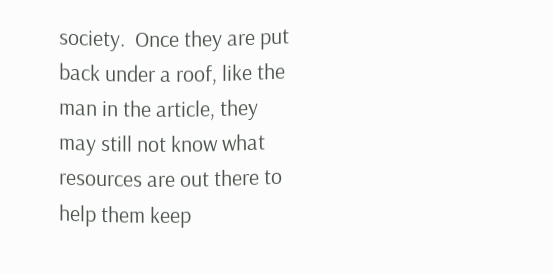society.  Once they are put back under a roof, like the man in the article, they may still not know what resources are out there to help them keep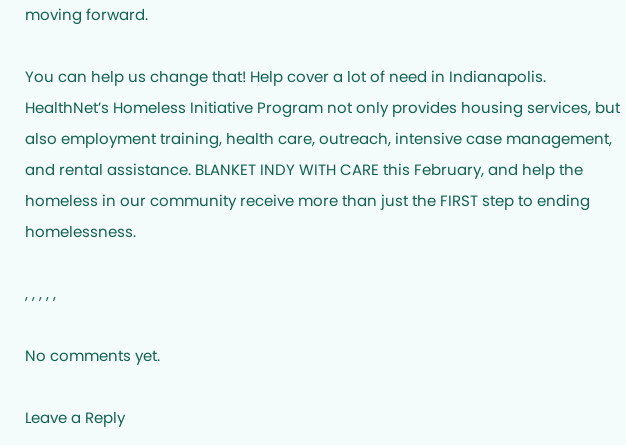moving forward.

You can help us change that! Help cover a lot of need in Indianapolis.  HealthNet’s Homeless Initiative Program not only provides housing services, but also employment training, health care, outreach, intensive case management, and rental assistance. BLANKET INDY WITH CARE this February, and help the homeless in our community receive more than just the FIRST step to ending homelessness.

, , , , ,

No comments yet.

Leave a Reply